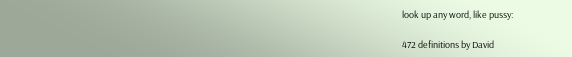look up any word, like pussy:

472 definitions by David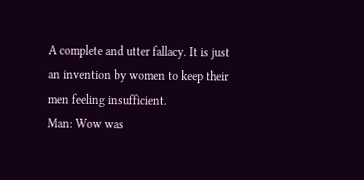A complete and utter fallacy. It is just an invention by women to keep their men feeling insufficient.
Man: Wow was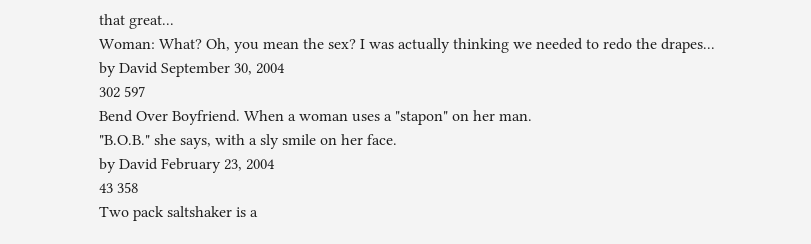that great...
Woman: What? Oh, you mean the sex? I was actually thinking we needed to redo the drapes...
by David September 30, 2004
302 597
Bend Over Boyfriend. When a woman uses a "stapon" on her man.
"B.O.B." she says, with a sly smile on her face.
by David February 23, 2004
43 358
Two pack saltshaker is a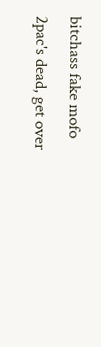bitchass fake mofo
2pac's dead, get over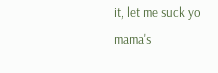it, let me suck yo mama's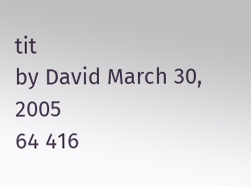tit
by David March 30, 2005
64 416